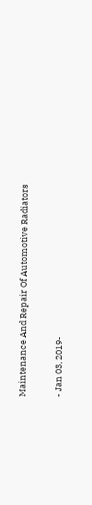Maintenance And Repair Of Automotive Radiators

- Jan 03, 2019-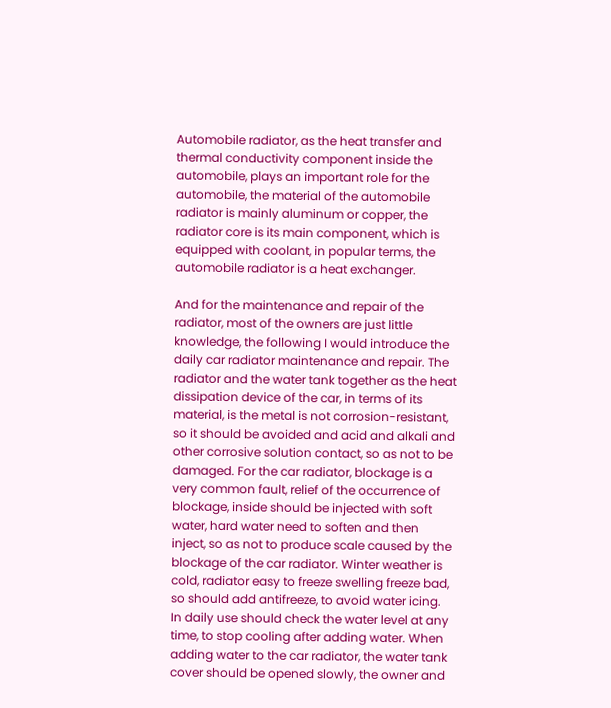Automobile radiator, as the heat transfer and thermal conductivity component inside the automobile, plays an important role for the automobile, the material of the automobile radiator is mainly aluminum or copper, the radiator core is its main component, which is equipped with coolant, in popular terms, the automobile radiator is a heat exchanger.

And for the maintenance and repair of the radiator, most of the owners are just little knowledge, the following I would introduce the daily car radiator maintenance and repair. The radiator and the water tank together as the heat dissipation device of the car, in terms of its material, is the metal is not corrosion-resistant, so it should be avoided and acid and alkali and other corrosive solution contact, so as not to be damaged. For the car radiator, blockage is a very common fault, relief of the occurrence of blockage, inside should be injected with soft water, hard water need to soften and then inject, so as not to produce scale caused by the blockage of the car radiator. Winter weather is cold, radiator easy to freeze swelling freeze bad, so should add antifreeze, to avoid water icing. In daily use should check the water level at any time, to stop cooling after adding water. When adding water to the car radiator, the water tank cover should be opened slowly, the owner and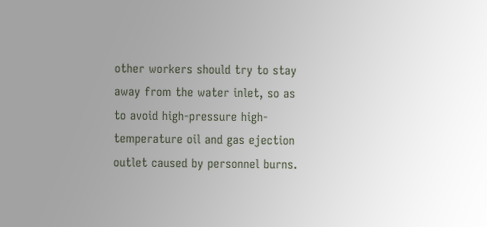other workers should try to stay away from the water inlet, so as to avoid high-pressure high-temperature oil and gas ejection outlet caused by personnel burns.